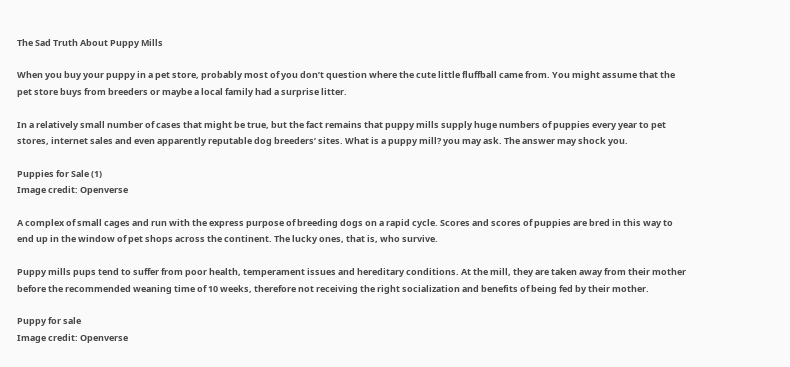The Sad Truth About Puppy Mills

When you buy your puppy in a pet store, probably most of you don’t question where the cute little fluffball came from. You might assume that the pet store buys from breeders or maybe a local family had a surprise litter.

In a relatively small number of cases that might be true, but the fact remains that puppy mills supply huge numbers of puppies every year to pet stores, internet sales and even apparently reputable dog breeders’ sites. What is a puppy mill? you may ask. The answer may shock you.

Puppies for Sale (1)
Image credit: Openverse

A complex of small cages and run with the express purpose of breeding dogs on a rapid cycle. Scores and scores of puppies are bred in this way to end up in the window of pet shops across the continent. The lucky ones, that is, who survive.

Puppy mills pups tend to suffer from poor health, temperament issues and hereditary conditions. At the mill, they are taken away from their mother before the recommended weaning time of 10 weeks, therefore not receiving the right socialization and benefits of being fed by their mother.

Puppy for sale
Image credit: Openverse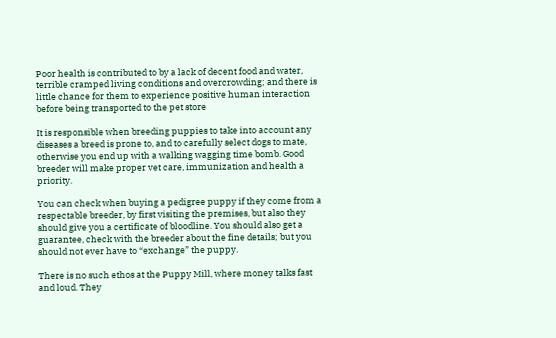Poor health is contributed to by a lack of decent food and water, terrible cramped living conditions and overcrowding; and there is little chance for them to experience positive human interaction before being transported to the pet store

It is responsible when breeding puppies to take into account any diseases a breed is prone to, and to carefully select dogs to mate, otherwise you end up with a walking wagging time bomb. Good breeder will make proper vet care, immunization and health a priority.

You can check when buying a pedigree puppy if they come from a respectable breeder, by first visiting the premises, but also they should give you a certificate of bloodline. You should also get a guarantee, check with the breeder about the fine details; but you should not ever have to “exchange” the puppy.

There is no such ethos at the Puppy Mill, where money talks fast and loud. They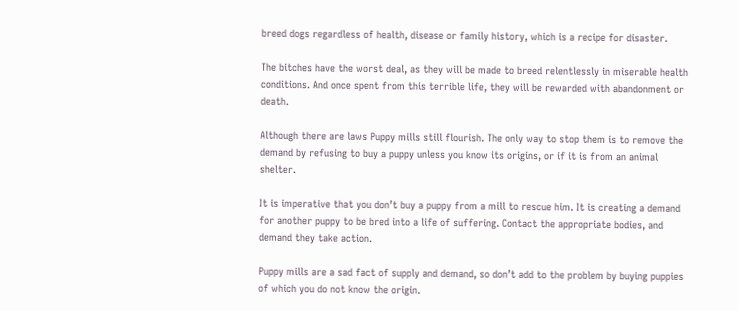breed dogs regardless of health, disease or family history, which is a recipe for disaster.

The bitches have the worst deal, as they will be made to breed relentlessly in miserable health conditions. And once spent from this terrible life, they will be rewarded with abandonment or death.

Although there are laws Puppy mills still flourish. The only way to stop them is to remove the demand by refusing to buy a puppy unless you know its origins, or if it is from an animal shelter.

It is imperative that you don’t buy a puppy from a mill to rescue him. It is creating a demand for another puppy to be bred into a life of suffering. Contact the appropriate bodies, and demand they take action.

Puppy mills are a sad fact of supply and demand, so don’t add to the problem by buying puppies of which you do not know the origin.